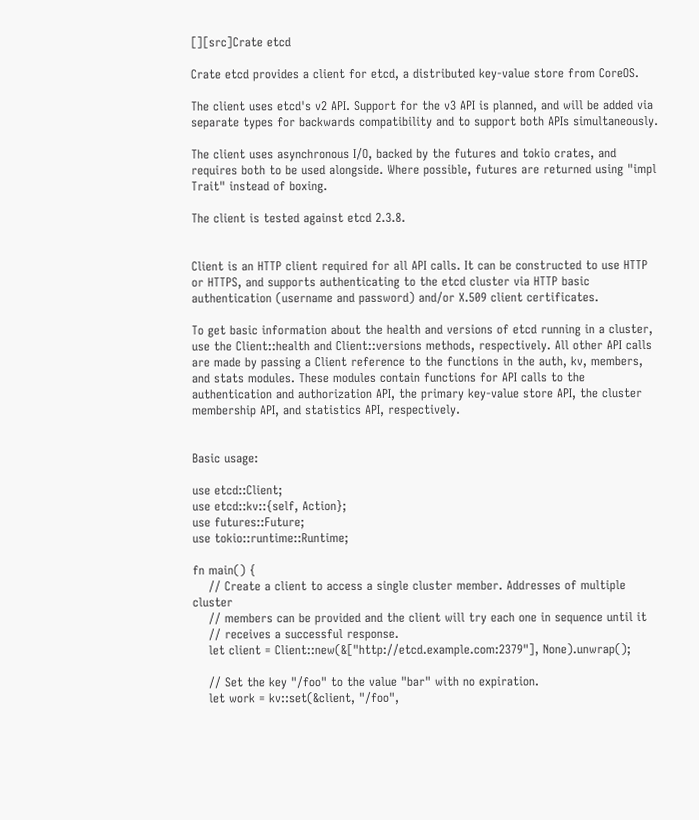[][src]Crate etcd

Crate etcd provides a client for etcd, a distributed key-value store from CoreOS.

The client uses etcd's v2 API. Support for the v3 API is planned, and will be added via separate types for backwards compatibility and to support both APIs simultaneously.

The client uses asynchronous I/O, backed by the futures and tokio crates, and requires both to be used alongside. Where possible, futures are returned using "impl Trait" instead of boxing.

The client is tested against etcd 2.3.8.


Client is an HTTP client required for all API calls. It can be constructed to use HTTP or HTTPS, and supports authenticating to the etcd cluster via HTTP basic authentication (username and password) and/or X.509 client certificates.

To get basic information about the health and versions of etcd running in a cluster, use the Client::health and Client::versions methods, respectively. All other API calls are made by passing a Client reference to the functions in the auth, kv, members, and stats modules. These modules contain functions for API calls to the authentication and authorization API, the primary key-value store API, the cluster membership API, and statistics API, respectively.


Basic usage:

use etcd::Client;
use etcd::kv::{self, Action};
use futures::Future;
use tokio::runtime::Runtime;

fn main() {
    // Create a client to access a single cluster member. Addresses of multiple cluster
    // members can be provided and the client will try each one in sequence until it
    // receives a successful response.
    let client = Client::new(&["http://etcd.example.com:2379"], None).unwrap();

    // Set the key "/foo" to the value "bar" with no expiration.
    let work = kv::set(&client, "/foo",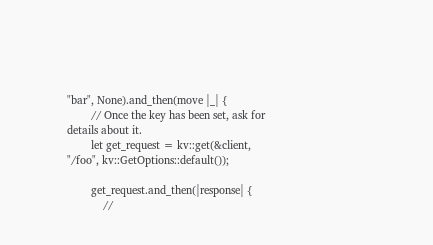"bar", None).and_then(move |_| {
        // Once the key has been set, ask for details about it.
        let get_request = kv::get(&client, "/foo", kv::GetOptions::default());

        get_request.and_then(|response| {
            //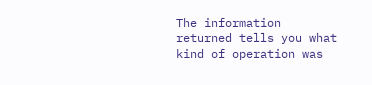The information returned tells you what kind of operation was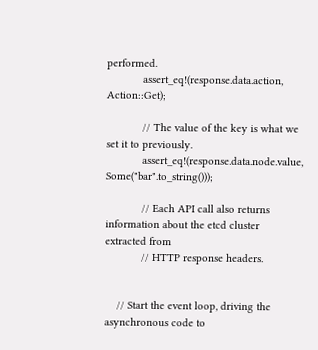performed.
            assert_eq!(response.data.action, Action::Get);

            // The value of the key is what we set it to previously.
            assert_eq!(response.data.node.value, Some("bar".to_string()));

            // Each API call also returns information about the etcd cluster extracted from
            // HTTP response headers.


    // Start the event loop, driving the asynchronous code to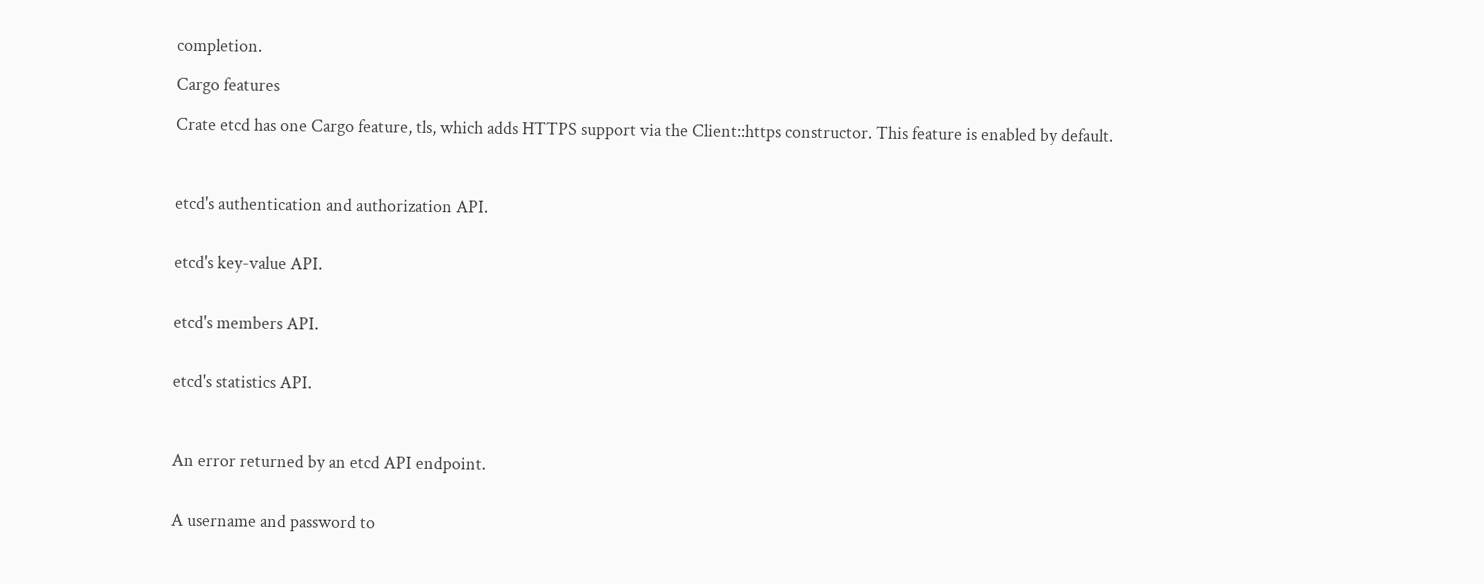completion.

Cargo features

Crate etcd has one Cargo feature, tls, which adds HTTPS support via the Client::https constructor. This feature is enabled by default.



etcd's authentication and authorization API.


etcd's key-value API.


etcd's members API.


etcd's statistics API.



An error returned by an etcd API endpoint.


A username and password to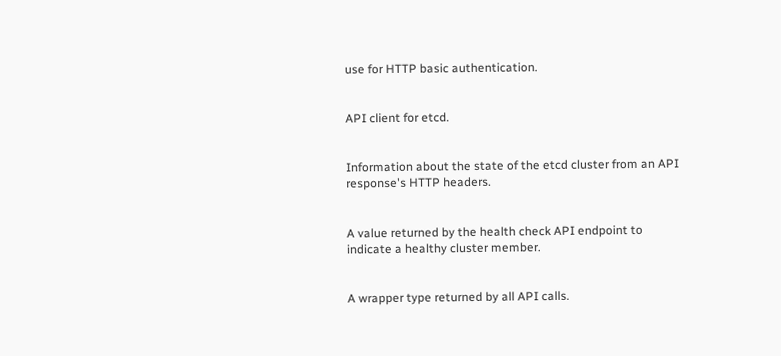use for HTTP basic authentication.


API client for etcd.


Information about the state of the etcd cluster from an API response's HTTP headers.


A value returned by the health check API endpoint to indicate a healthy cluster member.


A wrapper type returned by all API calls.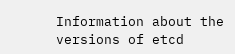Information about the versions of etcd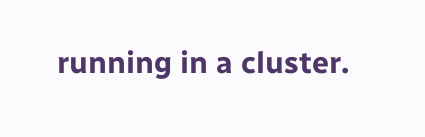running in a cluster.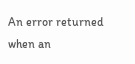An error returned when an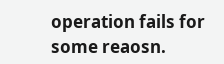operation fails for some reaosn.